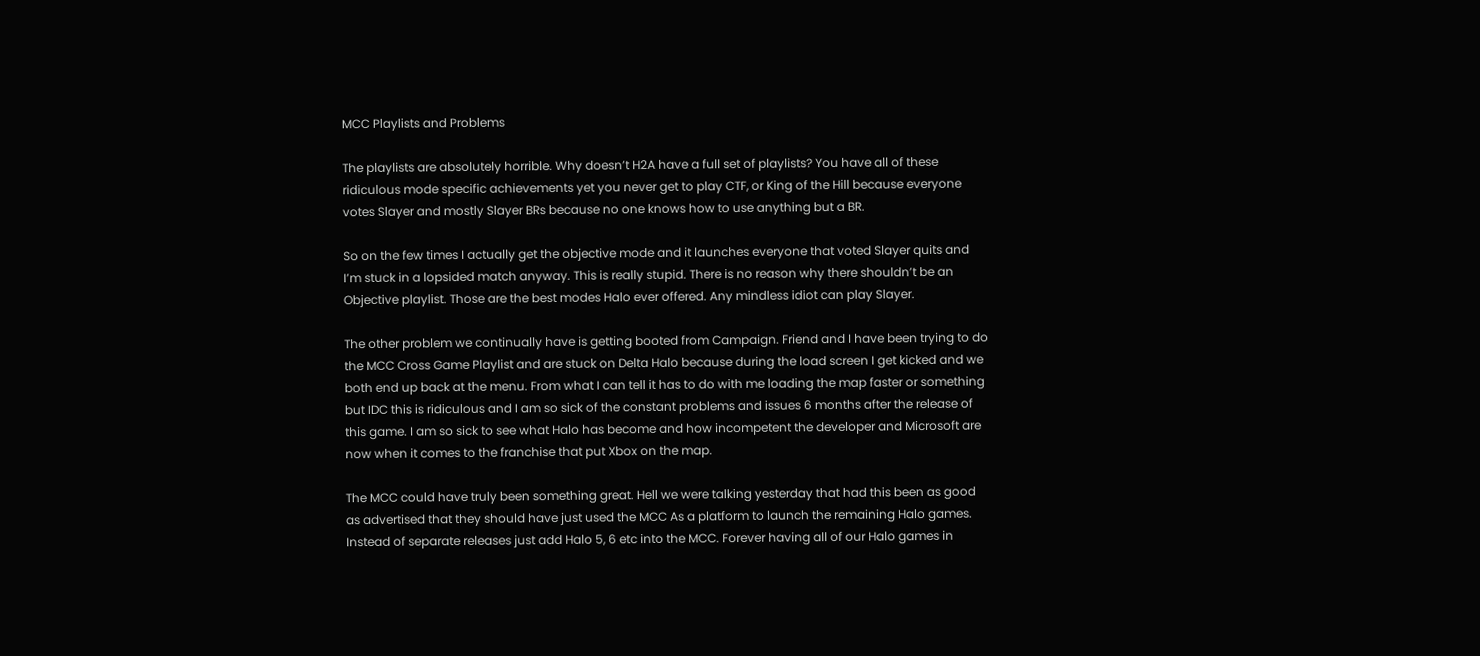MCC Playlists and Problems

The playlists are absolutely horrible. Why doesn’t H2A have a full set of playlists? You have all of these ridiculous mode specific achievements yet you never get to play CTF, or King of the Hill because everyone votes Slayer and mostly Slayer BRs because no one knows how to use anything but a BR.

So on the few times I actually get the objective mode and it launches everyone that voted Slayer quits and I’m stuck in a lopsided match anyway. This is really stupid. There is no reason why there shouldn’t be an Objective playlist. Those are the best modes Halo ever offered. Any mindless idiot can play Slayer.

The other problem we continually have is getting booted from Campaign. Friend and I have been trying to do the MCC Cross Game Playlist and are stuck on Delta Halo because during the load screen I get kicked and we both end up back at the menu. From what I can tell it has to do with me loading the map faster or something but IDC this is ridiculous and I am so sick of the constant problems and issues 6 months after the release of this game. I am so sick to see what Halo has become and how incompetent the developer and Microsoft are now when it comes to the franchise that put Xbox on the map.

The MCC could have truly been something great. Hell we were talking yesterday that had this been as good as advertised that they should have just used the MCC As a platform to launch the remaining Halo games. Instead of separate releases just add Halo 5, 6 etc into the MCC. Forever having all of our Halo games in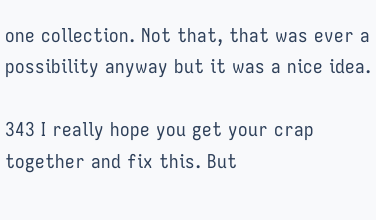one collection. Not that, that was ever a possibility anyway but it was a nice idea.

343 I really hope you get your crap together and fix this. But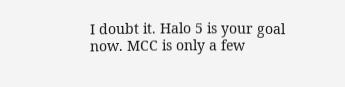I doubt it. Halo 5 is your goal now. MCC is only a few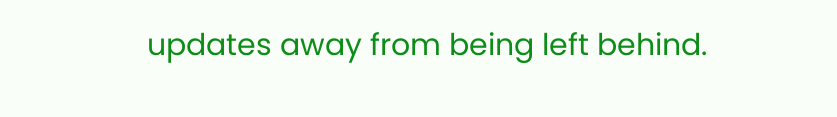updates away from being left behind.